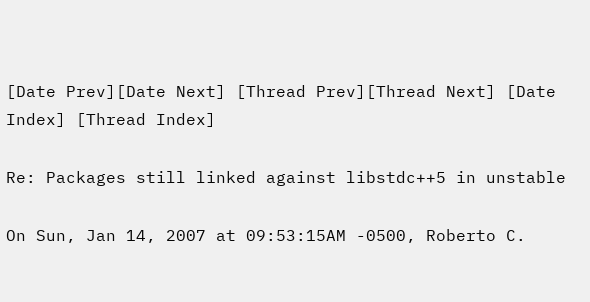[Date Prev][Date Next] [Thread Prev][Thread Next] [Date Index] [Thread Index]

Re: Packages still linked against libstdc++5 in unstable

On Sun, Jan 14, 2007 at 09:53:15AM -0500, Roberto C.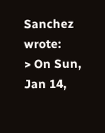Sanchez wrote:
> On Sun, Jan 14,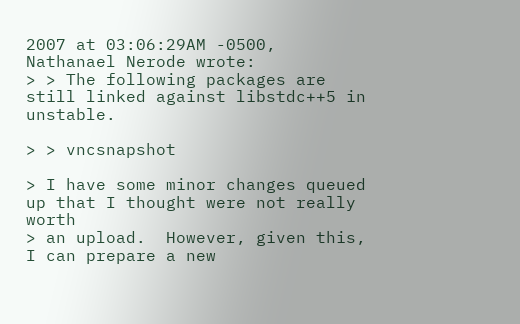2007 at 03:06:29AM -0500, Nathanael Nerode wrote:
> > The following packages are still linked against libstdc++5 in unstable.

> > vncsnapshot

> I have some minor changes queued up that I thought were not really worth
> an upload.  However, given this, I can prepare a new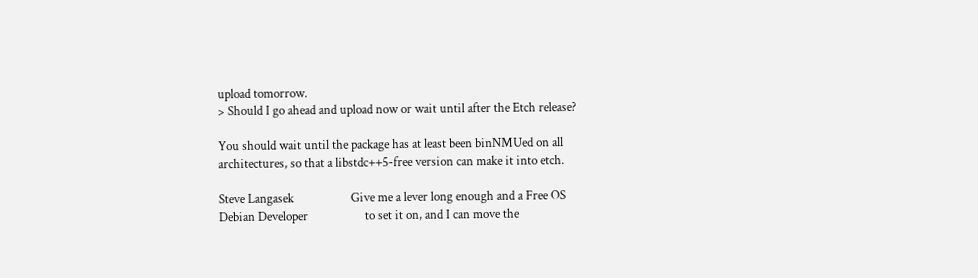upload tomorrow.
> Should I go ahead and upload now or wait until after the Etch release?

You should wait until the package has at least been binNMUed on all
architectures, so that a libstdc++5-free version can make it into etch.

Steve Langasek                   Give me a lever long enough and a Free OS
Debian Developer                   to set it on, and I can move the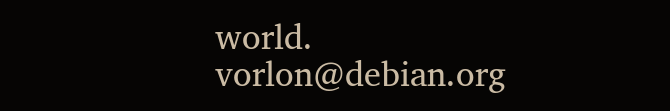world.
vorlon@debian.org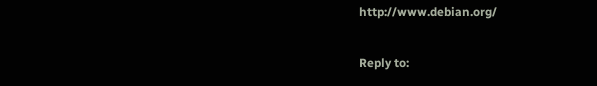http://www.debian.org/

Reply to: